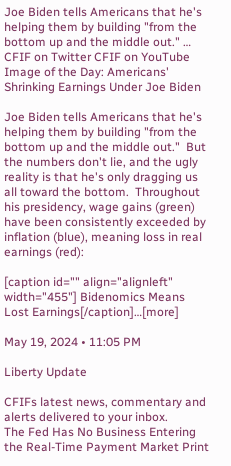Joe Biden tells Americans that he's helping them by building "from the bottom up and the middle out." …
CFIF on Twitter CFIF on YouTube
Image of the Day: Americans' Shrinking Earnings Under Joe Biden

Joe Biden tells Americans that he's helping them by building "from the bottom up and the middle out."  But the numbers don't lie, and the ugly reality is that he's only dragging us all toward the bottom.  Throughout his presidency, wage gains (green) have been consistently exceeded by inflation (blue), meaning loss in real earnings (red):

[caption id="" align="alignleft" width="455"] Bidenomics Means Lost Earnings[/caption]…[more]

May 19, 2024 • 11:05 PM

Liberty Update

CFIFs latest news, commentary and alerts delivered to your inbox.
The Fed Has No Business Entering the Real-Time Payment Market Print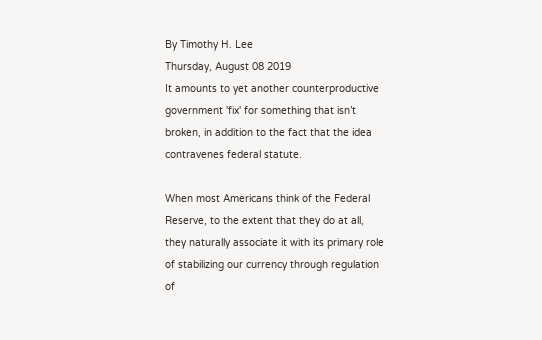By Timothy H. Lee
Thursday, August 08 2019
It amounts to yet another counterproductive government 'fix' for something that isn’t broken, in addition to the fact that the idea contravenes federal statute.

When most Americans think of the Federal Reserve, to the extent that they do at all, they naturally associate it with its primary role of stabilizing our currency through regulation of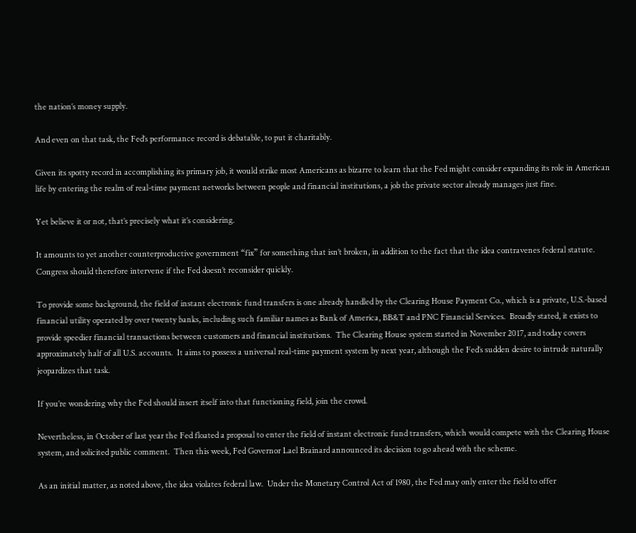the nation’s money supply.

And even on that task, the Fed’s performance record is debatable, to put it charitably.

Given its spotty record in accomplishing its primary job, it would strike most Americans as bizarre to learn that the Fed might consider expanding its role in American life by entering the realm of real-time payment networks between people and financial institutions, a job the private sector already manages just fine.

Yet believe it or not, that’s precisely what it’s considering.

It amounts to yet another counterproductive government “fix” for something that isn’t broken, in addition to the fact that the idea contravenes federal statute.  Congress should therefore intervene if the Fed doesn’t reconsider quickly.

To provide some background, the field of instant electronic fund transfers is one already handled by the Clearing House Payment Co., which is a private, U.S.-based financial utility operated by over twenty banks, including such familiar names as Bank of America, BB&T and PNC Financial Services.  Broadly stated, it exists to provide speedier financial transactions between customers and financial institutions.  The Clearing House system started in November 2017, and today covers approximately half of all U.S. accounts.  It aims to possess a universal real-time payment system by next year, although the Fed’s sudden desire to intrude naturally jeopardizes that task.

If you’re wondering why the Fed should insert itself into that functioning field, join the crowd.

Nevertheless, in October of last year the Fed floated a proposal to enter the field of instant electronic fund transfers, which would compete with the Clearing House system, and solicited public comment.  Then this week, Fed Governor Lael Brainard announced its decision to go ahead with the scheme.

As an initial matter, as noted above, the idea violates federal law.  Under the Monetary Control Act of 1980, the Fed may only enter the field to offer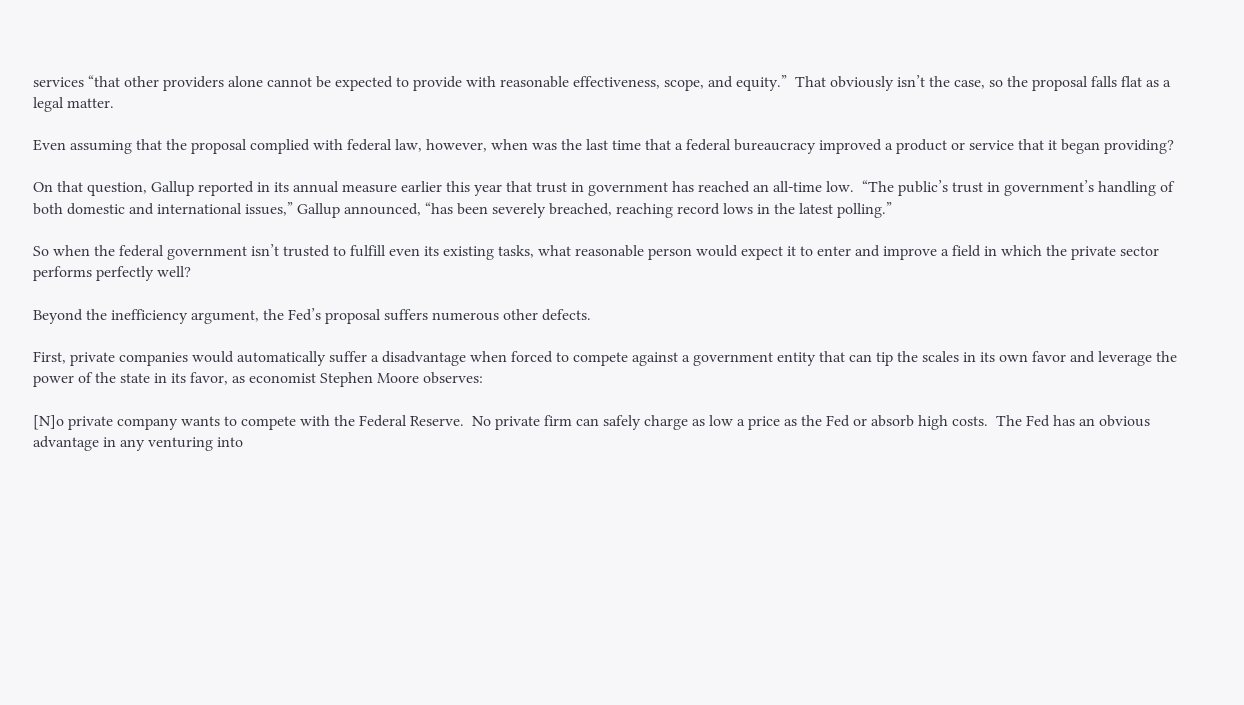services “that other providers alone cannot be expected to provide with reasonable effectiveness, scope, and equity.”  That obviously isn’t the case, so the proposal falls flat as a legal matter.

Even assuming that the proposal complied with federal law, however, when was the last time that a federal bureaucracy improved a product or service that it began providing?

On that question, Gallup reported in its annual measure earlier this year that trust in government has reached an all-time low.  “The public’s trust in government’s handling of both domestic and international issues,” Gallup announced, “has been severely breached, reaching record lows in the latest polling.”

So when the federal government isn’t trusted to fulfill even its existing tasks, what reasonable person would expect it to enter and improve a field in which the private sector performs perfectly well?

Beyond the inefficiency argument, the Fed’s proposal suffers numerous other defects.

First, private companies would automatically suffer a disadvantage when forced to compete against a government entity that can tip the scales in its own favor and leverage the power of the state in its favor, as economist Stephen Moore observes:

[N]o private company wants to compete with the Federal Reserve.  No private firm can safely charge as low a price as the Fed or absorb high costs.  The Fed has an obvious advantage in any venturing into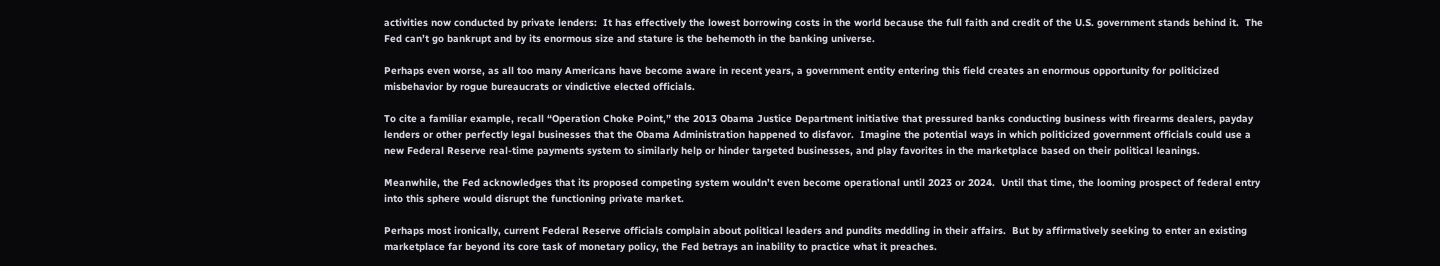activities now conducted by private lenders:  It has effectively the lowest borrowing costs in the world because the full faith and credit of the U.S. government stands behind it.  The Fed can’t go bankrupt and by its enormous size and stature is the behemoth in the banking universe.

Perhaps even worse, as all too many Americans have become aware in recent years, a government entity entering this field creates an enormous opportunity for politicized misbehavior by rogue bureaucrats or vindictive elected officials.

To cite a familiar example, recall “Operation Choke Point,” the 2013 Obama Justice Department initiative that pressured banks conducting business with firearms dealers, payday lenders or other perfectly legal businesses that the Obama Administration happened to disfavor.  Imagine the potential ways in which politicized government officials could use a new Federal Reserve real-time payments system to similarly help or hinder targeted businesses, and play favorites in the marketplace based on their political leanings.

Meanwhile, the Fed acknowledges that its proposed competing system wouldn’t even become operational until 2023 or 2024.  Until that time, the looming prospect of federal entry into this sphere would disrupt the functioning private market.

Perhaps most ironically, current Federal Reserve officials complain about political leaders and pundits meddling in their affairs.  But by affirmatively seeking to enter an existing marketplace far beyond its core task of monetary policy, the Fed betrays an inability to practice what it preaches.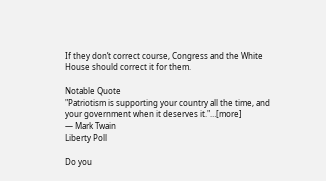If they don’t correct course, Congress and the White House should correct it for them.

Notable Quote
"Patriotism is supporting your country all the time, and your government when it deserves it."…[more]
— Mark Twain
Liberty Poll

Do you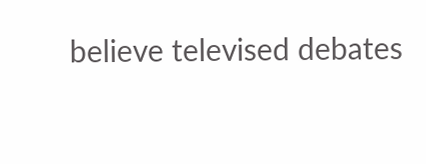believe televised debates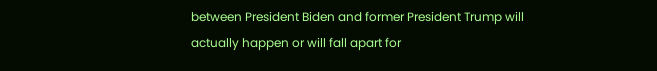between President Biden and former President Trump will actually happen or will fall apart for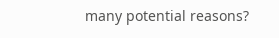many potential reasons?